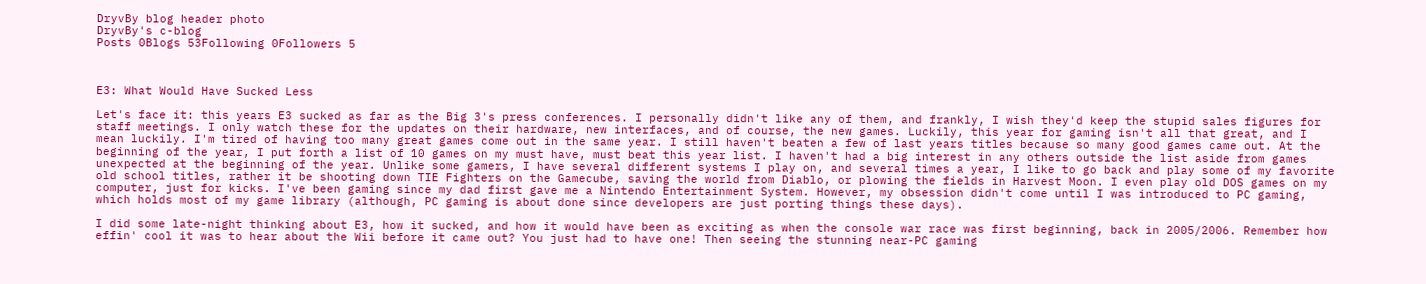DryvBy blog header photo
DryvBy's c-blog
Posts 0Blogs 53Following 0Followers 5



E3: What Would Have Sucked Less

Let's face it: this years E3 sucked as far as the Big 3's press conferences. I personally didn't like any of them, and frankly, I wish they'd keep the stupid sales figures for staff meetings. I only watch these for the updates on their hardware, new interfaces, and of course, the new games. Luckily, this year for gaming isn't all that great, and I mean luckily. I'm tired of having too many great games come out in the same year. I still haven't beaten a few of last years titles because so many good games came out. At the beginning of the year, I put forth a list of 10 games on my must have, must beat this year list. I haven't had a big interest in any others outside the list aside from games unexpected at the beginning of the year. Unlike some gamers, I have several different systems I play on, and several times a year, I like to go back and play some of my favorite old school titles, rather it be shooting down TIE Fighters on the Gamecube, saving the world from Diablo, or plowing the fields in Harvest Moon. I even play old DOS games on my computer, just for kicks. I've been gaming since my dad first gave me a Nintendo Entertainment System. However, my obsession didn't come until I was introduced to PC gaming, which holds most of my game library (although, PC gaming is about done since developers are just porting things these days).

I did some late-night thinking about E3, how it sucked, and how it would have been as exciting as when the console war race was first beginning, back in 2005/2006. Remember how effin' cool it was to hear about the Wii before it came out? You just had to have one! Then seeing the stunning near-PC gaming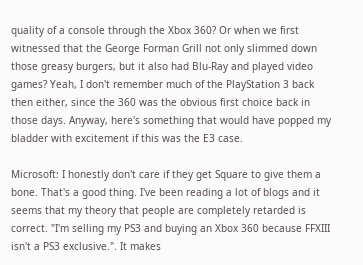quality of a console through the Xbox 360? Or when we first witnessed that the George Forman Grill not only slimmed down those greasy burgers, but it also had Blu-Ray and played video games? Yeah, I don't remember much of the PlayStation 3 back then either, since the 360 was the obvious first choice back in those days. Anyway, here's something that would have popped my bladder with excitement if this was the E3 case.

Microsoft: I honestly don't care if they get Square to give them a bone. That's a good thing. I've been reading a lot of blogs and it seems that my theory that people are completely retarded is correct. "I'm selling my PS3 and buying an Xbox 360 because FFXIII isn't a PS3 exclusive.". It makes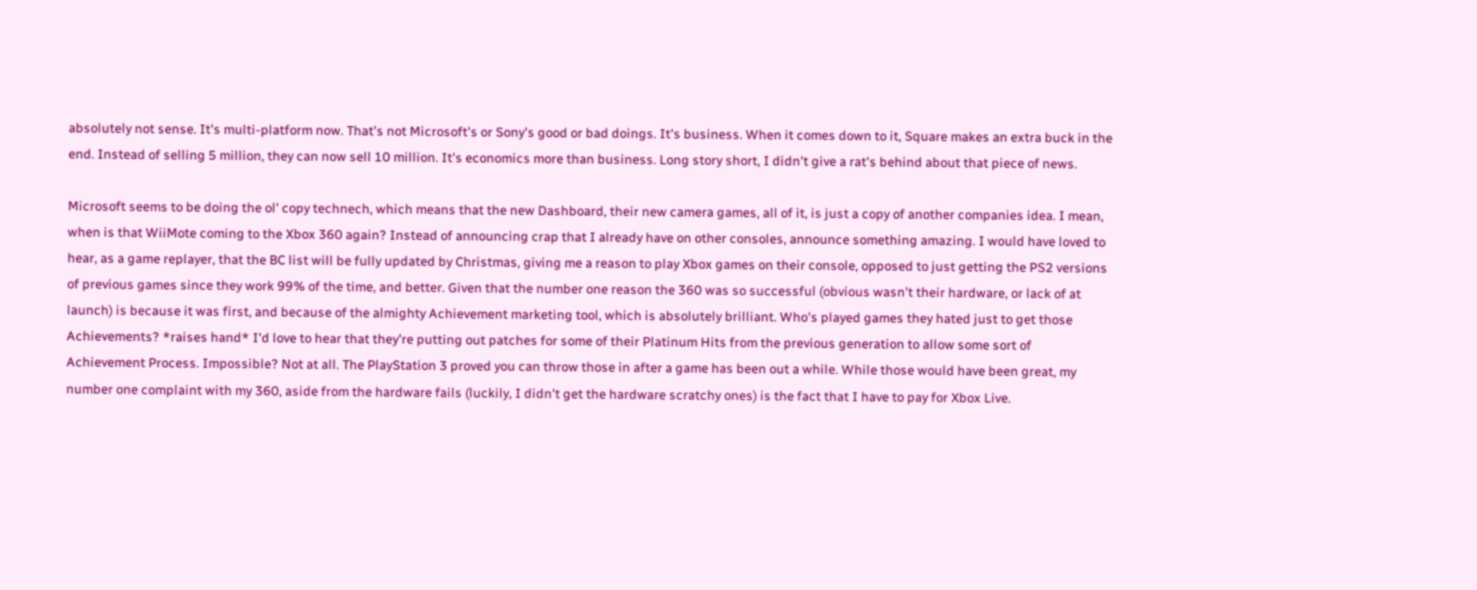absolutely not sense. It's multi-platform now. That's not Microsoft's or Sony's good or bad doings. It's business. When it comes down to it, Square makes an extra buck in the end. Instead of selling 5 million, they can now sell 10 million. It's economics more than business. Long story short, I didn't give a rat's behind about that piece of news.

Microsoft seems to be doing the ol' copy technech, which means that the new Dashboard, their new camera games, all of it, is just a copy of another companies idea. I mean, when is that WiiMote coming to the Xbox 360 again? Instead of announcing crap that I already have on other consoles, announce something amazing. I would have loved to hear, as a game replayer, that the BC list will be fully updated by Christmas, giving me a reason to play Xbox games on their console, opposed to just getting the PS2 versions of previous games since they work 99% of the time, and better. Given that the number one reason the 360 was so successful (obvious wasn't their hardware, or lack of at launch) is because it was first, and because of the almighty Achievement marketing tool, which is absolutely brilliant. Who's played games they hated just to get those Achievements? *raises hand* I'd love to hear that they're putting out patches for some of their Platinum Hits from the previous generation to allow some sort of Achievement Process. Impossible? Not at all. The PlayStation 3 proved you can throw those in after a game has been out a while. While those would have been great, my number one complaint with my 360, aside from the hardware fails (luckily, I didn't get the hardware scratchy ones) is the fact that I have to pay for Xbox Live.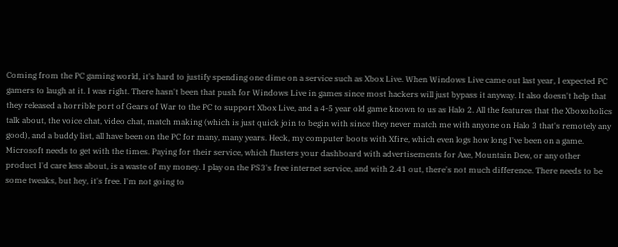Coming from the PC gaming world, it's hard to justify spending one dime on a service such as Xbox Live. When Windows Live came out last year, I expected PC gamers to laugh at it. I was right. There hasn't been that push for Windows Live in games since most hackers will just bypass it anyway. It also doesn't help that they released a horrible port of Gears of War to the PC to support Xbox Live, and a 4-5 year old game known to us as Halo 2. All the features that the Xboxoholics talk about, the voice chat, video chat, match making (which is just quick join to begin with since they never match me with anyone on Halo 3 that's remotely any good), and a buddy list, all have been on the PC for many, many years. Heck, my computer boots with Xfire, which even logs how long I've been on a game. Microsoft needs to get with the times. Paying for their service, which flusters your dashboard with advertisements for Axe, Mountain Dew, or any other product I'd care less about, is a waste of my money. I play on the PS3's free internet service, and with 2.41 out, there's not much difference. There needs to be some tweaks, but hey, it's free. I'm not going to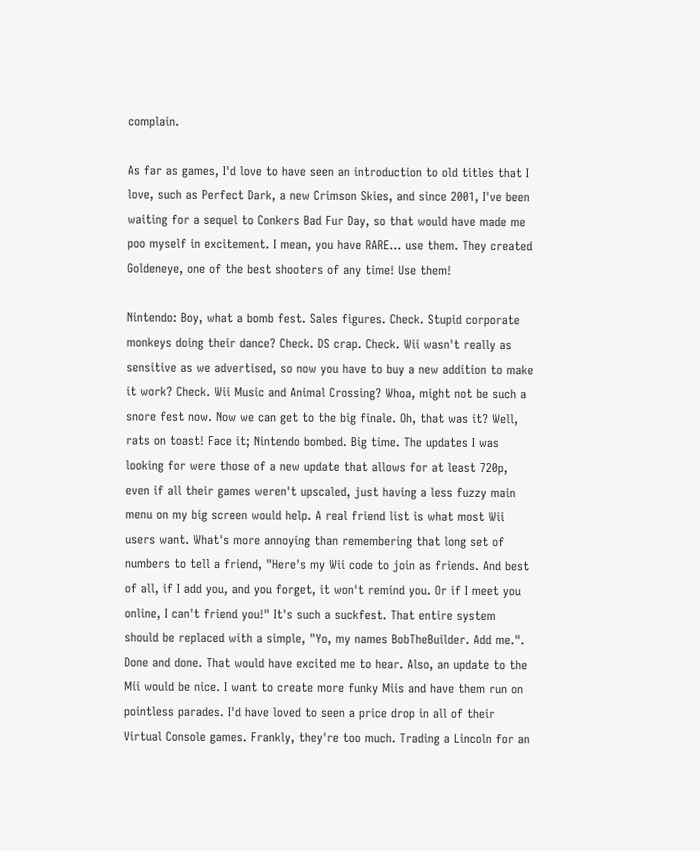complain.

As far as games, I'd love to have seen an introduction to old titles that I love, such as Perfect Dark, a new Crimson Skies, and since 2001, I've been waiting for a sequel to Conkers Bad Fur Day, so that would have made me poo myself in excitement. I mean, you have RARE... use them. They created Goldeneye, one of the best shooters of any time! Use them!

Nintendo: Boy, what a bomb fest. Sales figures. Check. Stupid corporate monkeys doing their dance? Check. DS crap. Check. Wii wasn't really as sensitive as we advertised, so now you have to buy a new addition to make it work? Check. Wii Music and Animal Crossing? Whoa, might not be such a snore fest now. Now we can get to the big finale. Oh, that was it? Well, rats on toast! Face it; Nintendo bombed. Big time. The updates I was looking for were those of a new update that allows for at least 720p, even if all their games weren't upscaled, just having a less fuzzy main menu on my big screen would help. A real friend list is what most Wii users want. What's more annoying than remembering that long set of numbers to tell a friend, "Here's my Wii code to join as friends. And best of all, if I add you, and you forget, it won't remind you. Or if I meet you online, I can't friend you!" It's such a suckfest. That entire system should be replaced with a simple, "Yo, my names BobTheBuilder. Add me.". Done and done. That would have excited me to hear. Also, an update to the Mii would be nice. I want to create more funky Miis and have them run on pointless parades. I'd have loved to seen a price drop in all of their Virtual Console games. Frankly, they're too much. Trading a Lincoln for an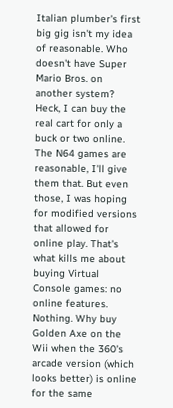Italian plumber's first big gig isn't my idea of reasonable. Who doesn't have Super Mario Bros. on another system? Heck, I can buy the real cart for only a buck or two online. The N64 games are reasonable, I'll give them that. But even those, I was hoping for modified versions that allowed for online play. That's what kills me about buying Virtual Console games: no online features. Nothing. Why buy Golden Axe on the Wii when the 360's arcade version (which looks better) is online for the same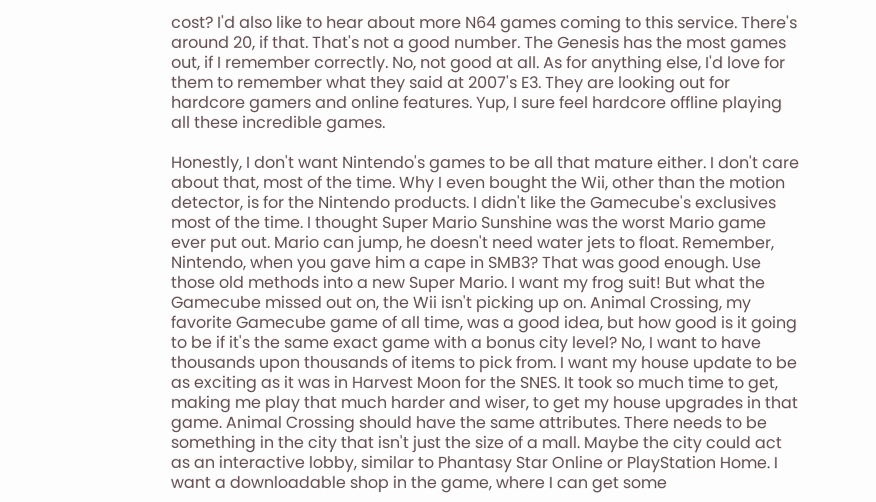cost? I'd also like to hear about more N64 games coming to this service. There's around 20, if that. That's not a good number. The Genesis has the most games out, if I remember correctly. No, not good at all. As for anything else, I'd love for them to remember what they said at 2007's E3. They are looking out for hardcore gamers and online features. Yup, I sure feel hardcore offline playing all these incredible games.

Honestly, I don't want Nintendo's games to be all that mature either. I don't care about that, most of the time. Why I even bought the Wii, other than the motion detector, is for the Nintendo products. I didn't like the Gamecube's exclusives most of the time. I thought Super Mario Sunshine was the worst Mario game ever put out. Mario can jump, he doesn't need water jets to float. Remember, Nintendo, when you gave him a cape in SMB3? That was good enough. Use those old methods into a new Super Mario. I want my frog suit! But what the Gamecube missed out on, the Wii isn't picking up on. Animal Crossing, my favorite Gamecube game of all time, was a good idea, but how good is it going to be if it's the same exact game with a bonus city level? No, I want to have thousands upon thousands of items to pick from. I want my house update to be as exciting as it was in Harvest Moon for the SNES. It took so much time to get, making me play that much harder and wiser, to get my house upgrades in that game. Animal Crossing should have the same attributes. There needs to be something in the city that isn't just the size of a mall. Maybe the city could act as an interactive lobby, similar to Phantasy Star Online or PlayStation Home. I want a downloadable shop in the game, where I can get some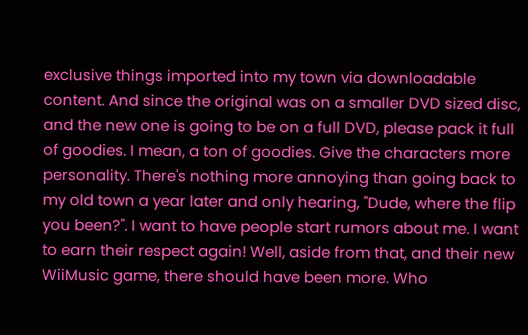exclusive things imported into my town via downloadable content. And since the original was on a smaller DVD sized disc, and the new one is going to be on a full DVD, please pack it full of goodies. I mean, a ton of goodies. Give the characters more personality. There's nothing more annoying than going back to my old town a year later and only hearing, "Dude, where the flip you been?". I want to have people start rumors about me. I want to earn their respect again! Well, aside from that, and their new WiiMusic game, there should have been more. Who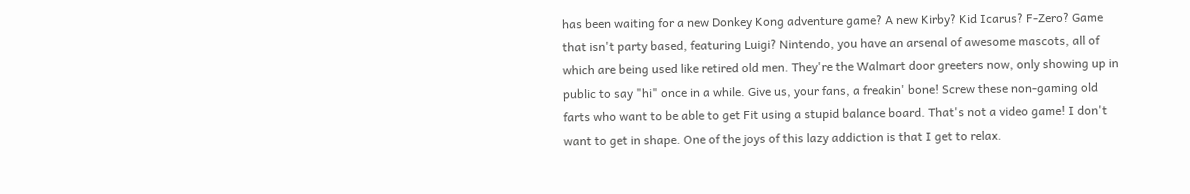has been waiting for a new Donkey Kong adventure game? A new Kirby? Kid Icarus? F-Zero? Game that isn't party based, featuring Luigi? Nintendo, you have an arsenal of awesome mascots, all of which are being used like retired old men. They're the Walmart door greeters now, only showing up in public to say "hi" once in a while. Give us, your fans, a freakin' bone! Screw these non-gaming old farts who want to be able to get Fit using a stupid balance board. That's not a video game! I don't want to get in shape. One of the joys of this lazy addiction is that I get to relax.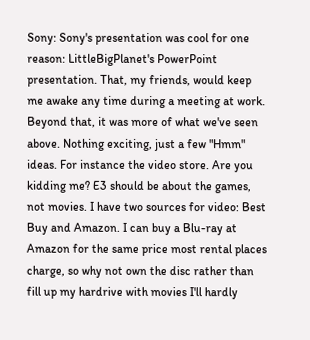Sony: Sony's presentation was cool for one reason: LittleBigPlanet's PowerPoint presentation. That, my friends, would keep me awake any time during a meeting at work. Beyond that, it was more of what we've seen above. Nothing exciting, just a few "Hmm" ideas. For instance the video store. Are you kidding me? E3 should be about the games, not movies. I have two sources for video: Best Buy and Amazon. I can buy a Blu-ray at Amazon for the same price most rental places charge, so why not own the disc rather than fill up my hardrive with movies I'll hardly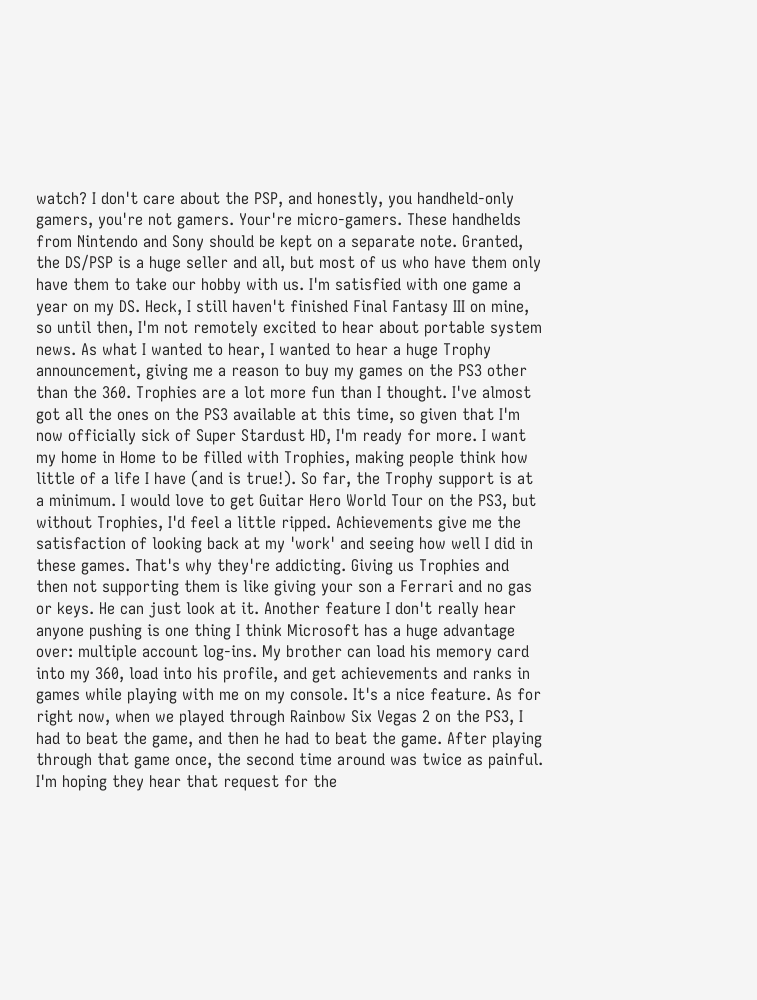watch? I don't care about the PSP, and honestly, you handheld-only gamers, you're not gamers. Your're micro-gamers. These handhelds from Nintendo and Sony should be kept on a separate note. Granted, the DS/PSP is a huge seller and all, but most of us who have them only have them to take our hobby with us. I'm satisfied with one game a year on my DS. Heck, I still haven't finished Final Fantasy III on mine, so until then, I'm not remotely excited to hear about portable system news. As what I wanted to hear, I wanted to hear a huge Trophy announcement, giving me a reason to buy my games on the PS3 other than the 360. Trophies are a lot more fun than I thought. I've almost got all the ones on the PS3 available at this time, so given that I'm now officially sick of Super Stardust HD, I'm ready for more. I want my home in Home to be filled with Trophies, making people think how little of a life I have (and is true!). So far, the Trophy support is at a minimum. I would love to get Guitar Hero World Tour on the PS3, but without Trophies, I'd feel a little ripped. Achievements give me the satisfaction of looking back at my 'work' and seeing how well I did in these games. That's why they're addicting. Giving us Trophies and then not supporting them is like giving your son a Ferrari and no gas or keys. He can just look at it. Another feature I don't really hear anyone pushing is one thing I think Microsoft has a huge advantage over: multiple account log-ins. My brother can load his memory card into my 360, load into his profile, and get achievements and ranks in games while playing with me on my console. It's a nice feature. As for right now, when we played through Rainbow Six Vegas 2 on the PS3, I had to beat the game, and then he had to beat the game. After playing through that game once, the second time around was twice as painful. I'm hoping they hear that request for the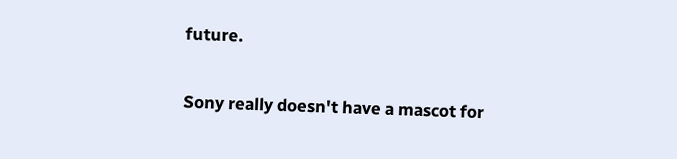future.

Sony really doesn't have a mascot for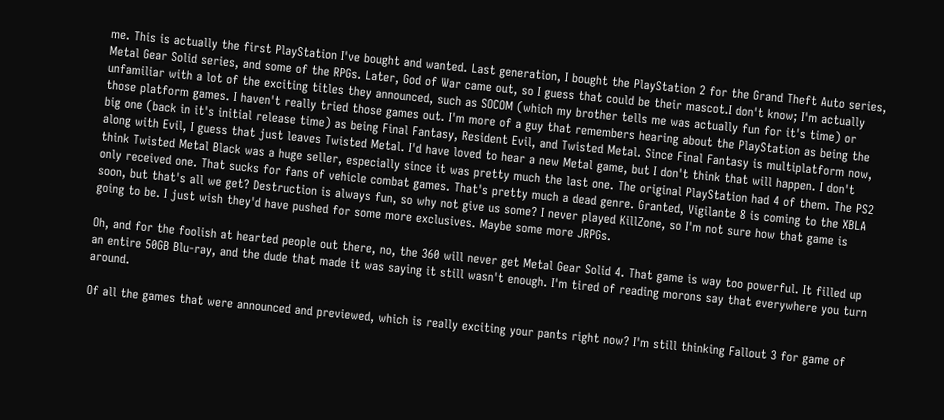me. This is actually the first PlayStation I've bought and wanted. Last generation, I bought the PlayStation 2 for the Grand Theft Auto series, Metal Gear Solid series, and some of the RPGs. Later, God of War came out, so I guess that could be their mascot.I don't know; I'm actually unfamiliar with a lot of the exciting titles they announced, such as SOCOM (which my brother tells me was actually fun for it's time) or those platform games. I haven't really tried those games out. I'm more of a guy that remembers hearing about the PlayStation as being the big one (back in it's initial release time) as being Final Fantasy, Resident Evil, and Twisted Metal. Since Final Fantasy is multiplatform now, along with Evil, I guess that just leaves Twisted Metal. I'd have loved to hear a new Metal game, but I don't think that will happen. I don't think Twisted Metal Black was a huge seller, especially since it was pretty much the last one. The original PlayStation had 4 of them. The PS2 only received one. That sucks for fans of vehicle combat games. That's pretty much a dead genre. Granted, Vigilante 8 is coming to the XBLA soon, but that's all we get? Destruction is always fun, so why not give us some? I never played KillZone, so I'm not sure how that game is going to be. I just wish they'd have pushed for some more exclusives. Maybe some more JRPGs.

Oh, and for the foolish at hearted people out there, no, the 360 will never get Metal Gear Solid 4. That game is way too powerful. It filled up an entire 50GB Blu-ray, and the dude that made it was saying it still wasn't enough. I'm tired of reading morons say that everywhere you turn around.

Of all the games that were announced and previewed, which is really exciting your pants right now? I'm still thinking Fallout 3 for game of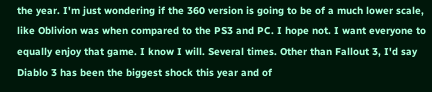the year. I'm just wondering if the 360 version is going to be of a much lower scale, like Oblivion was when compared to the PS3 and PC. I hope not. I want everyone to equally enjoy that game. I know I will. Several times. Other than Fallout 3, I'd say Diablo 3 has been the biggest shock this year and of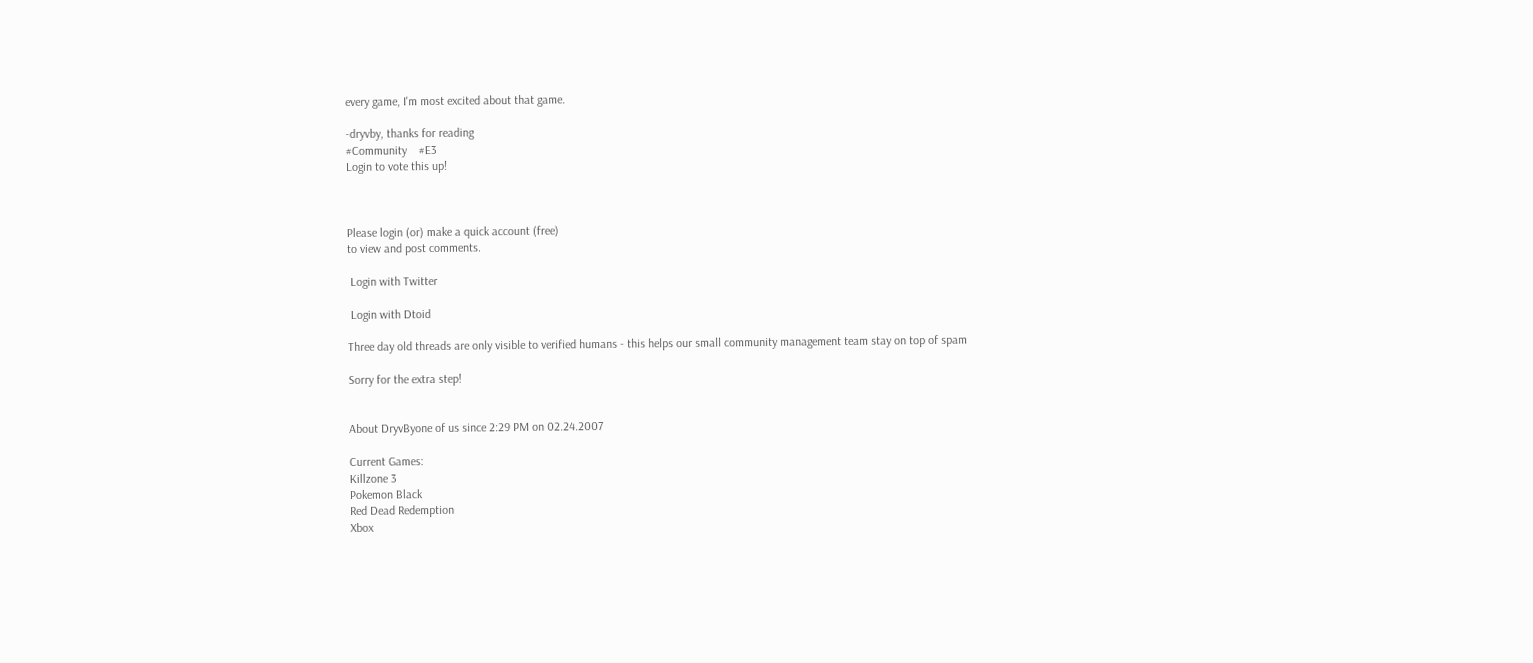every game, I'm most excited about that game.

-dryvby, thanks for reading
#Community    #E3
Login to vote this up!



Please login (or) make a quick account (free)
to view and post comments.

 Login with Twitter

 Login with Dtoid

Three day old threads are only visible to verified humans - this helps our small community management team stay on top of spam

Sorry for the extra step!


About DryvByone of us since 2:29 PM on 02.24.2007

Current Games:
Killzone 3
Pokemon Black
Red Dead Redemption
Xbox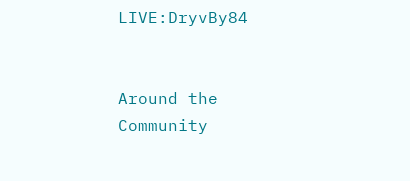LIVE:DryvBy84


Around the Community